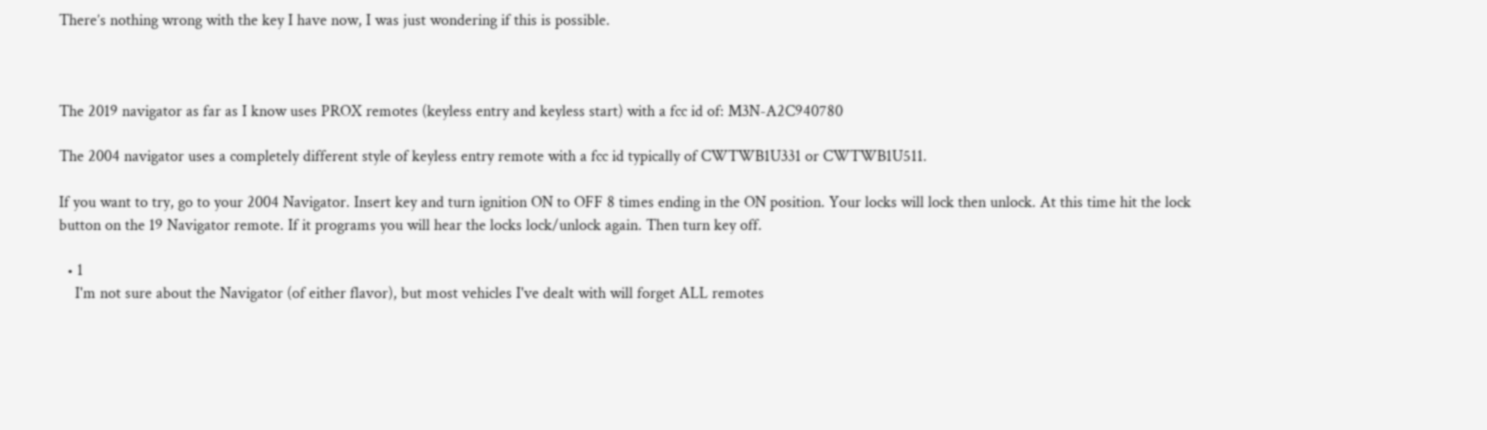There’s nothing wrong with the key I have now, I was just wondering if this is possible.



The 2019 navigator as far as I know uses PROX remotes (keyless entry and keyless start) with a fcc id of: M3N-A2C940780

The 2004 navigator uses a completely different style of keyless entry remote with a fcc id typically of CWTWB1U331 or CWTWB1U511.

If you want to try, go to your 2004 Navigator. Insert key and turn ignition ON to OFF 8 times ending in the ON position. Your locks will lock then unlock. At this time hit the lock button on the 19 Navigator remote. If it programs you will hear the locks lock/unlock again. Then turn key off.

  • 1
    I'm not sure about the Navigator (of either flavor), but most vehicles I've dealt with will forget ALL remotes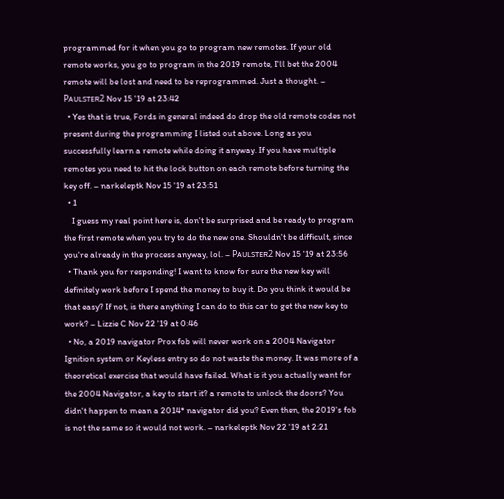programmed for it when you go to program new remotes. If your old remote works, you go to program in the 2019 remote, I'll bet the 2004 remote will be lost and need to be reprogrammed. Just a thought. – Pᴀᴜʟsᴛᴇʀ2 Nov 15 '19 at 23:42
  • Yes that is true, Fords in general indeed do drop the old remote codes not present during the programming I listed out above. Long as you successfully learn a remote while doing it anyway. If you have multiple remotes you need to hit the lock button on each remote before turning the key off. – narkeleptk Nov 15 '19 at 23:51
  • 1
    I guess my real point here is, don't be surprised and be ready to program the first remote when you try to do the new one. Shouldn't be difficult, since you're already in the process anyway, lol. – Pᴀᴜʟsᴛᴇʀ2 Nov 15 '19 at 23:56
  • Thank you for responding! I want to know for sure the new key will definitely work before I spend the money to buy it. Do you think it would be that easy? If not, is there anything I can do to this car to get the new key to work? – Lizzie C Nov 22 '19 at 0:46
  • No, a 2019 navigator Prox fob will never work on a 2004 Navigator Ignition system or Keyless entry so do not waste the money. It was more of a theoretical exercise that would have failed. What is it you actually want for the 2004 Navigator, a key to start it? a remote to unlock the doors? You didn't happen to mean a 2014* navigator did you? Even then, the 2019's fob is not the same so it would not work. – narkeleptk Nov 22 '19 at 2:21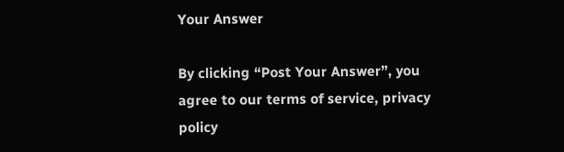Your Answer

By clicking “Post Your Answer”, you agree to our terms of service, privacy policy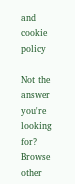and cookie policy

Not the answer you're looking for? Browse other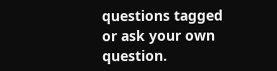questions tagged or ask your own question.